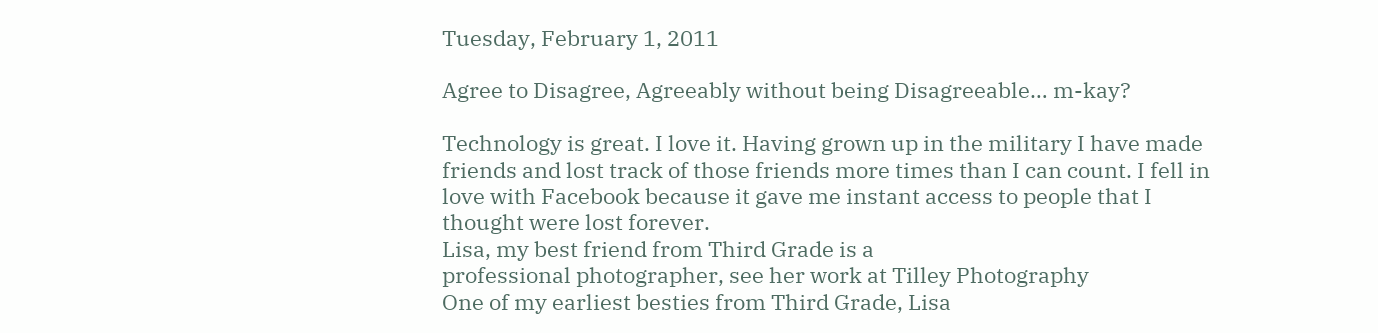Tuesday, February 1, 2011

Agree to Disagree, Agreeably without being Disagreeable… m-kay?

Technology is great. I love it. Having grown up in the military I have made friends and lost track of those friends more times than I can count. I fell in love with Facebook because it gave me instant access to people that I thought were lost forever.
Lisa, my best friend from Third Grade is a
professional photographer, see her work at Tilley Photography
One of my earliest besties from Third Grade, Lisa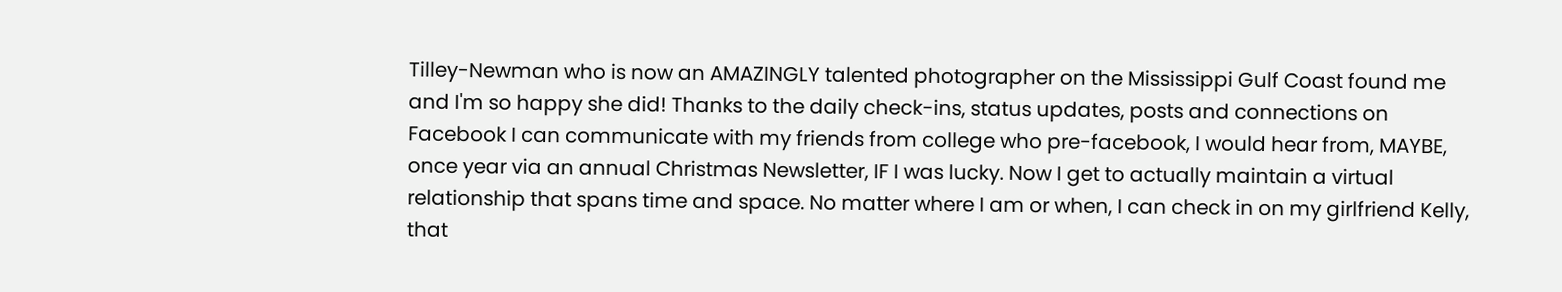Tilley-Newman who is now an AMAZINGLY talented photographer on the Mississippi Gulf Coast found me and I'm so happy she did! Thanks to the daily check-ins, status updates, posts and connections on Facebook I can communicate with my friends from college who pre-facebook, I would hear from, MAYBE, once year via an annual Christmas Newsletter, IF I was lucky. Now I get to actually maintain a virtual relationship that spans time and space. No matter where I am or when, I can check in on my girlfriend Kelly, that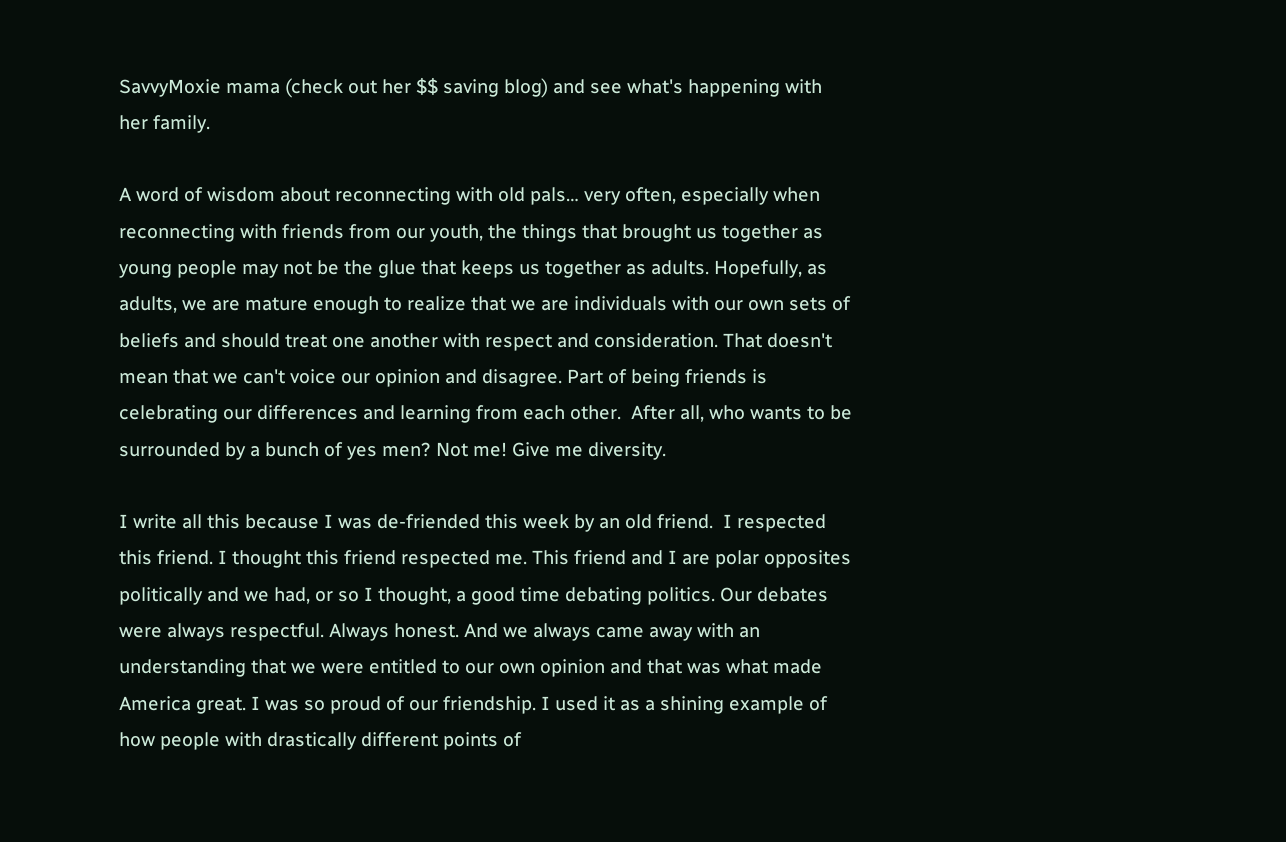SavvyMoxie mama (check out her $$ saving blog) and see what's happening with her family.

A word of wisdom about reconnecting with old pals… very often, especially when reconnecting with friends from our youth, the things that brought us together as young people may not be the glue that keeps us together as adults. Hopefully, as adults, we are mature enough to realize that we are individuals with our own sets of beliefs and should treat one another with respect and consideration. That doesn't mean that we can't voice our opinion and disagree. Part of being friends is celebrating our differences and learning from each other.  After all, who wants to be surrounded by a bunch of yes men? Not me! Give me diversity.

I write all this because I was de-friended this week by an old friend.  I respected this friend. I thought this friend respected me. This friend and I are polar opposites politically and we had, or so I thought, a good time debating politics. Our debates were always respectful. Always honest. And we always came away with an understanding that we were entitled to our own opinion and that was what made America great. I was so proud of our friendship. I used it as a shining example of how people with drastically different points of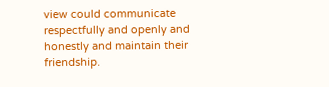view could communicate respectfully and openly and honestly and maintain their friendship.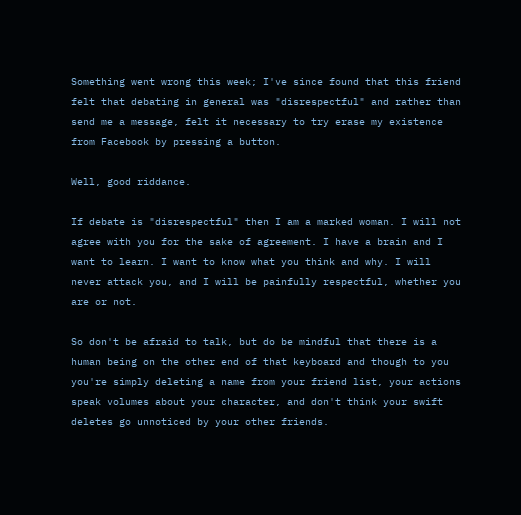Something went wrong this week; I've since found that this friend felt that debating in general was "disrespectful" and rather than send me a message, felt it necessary to try erase my existence from Facebook by pressing a button.

Well, good riddance.

If debate is "disrespectful" then I am a marked woman. I will not agree with you for the sake of agreement. I have a brain and I want to learn. I want to know what you think and why. I will never attack you, and I will be painfully respectful, whether you are or not.

So don't be afraid to talk, but do be mindful that there is a human being on the other end of that keyboard and though to you you're simply deleting a name from your friend list, your actions speak volumes about your character, and don't think your swift deletes go unnoticed by your other friends.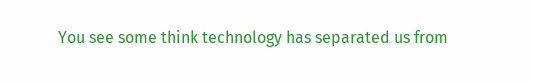You see some think technology has separated us from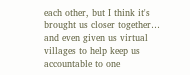each other, but I think it's brought us closer together… and even given us virtual villages to help keep us accountable to one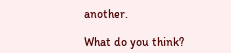another.

What do you think?